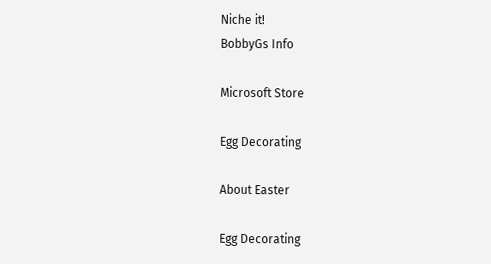Niche it!
BobbyGs Info

Microsoft Store

Egg Decorating

About Easter

Egg Decorating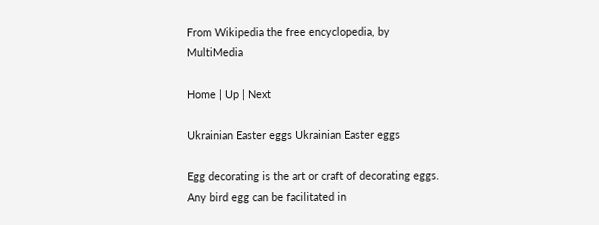From Wikipedia the free encyclopedia, by MultiMedia

Home | Up | Next

Ukrainian Easter eggs Ukrainian Easter eggs

Egg decorating is the art or craft of decorating eggs. Any bird egg can be facilitated in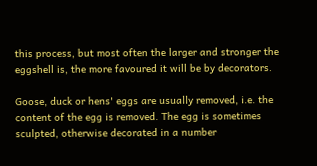this process, but most often the larger and stronger the eggshell is, the more favoured it will be by decorators.

Goose, duck or hens' eggs are usually removed, i.e. the content of the egg is removed. The egg is sometimes sculpted, otherwise decorated in a number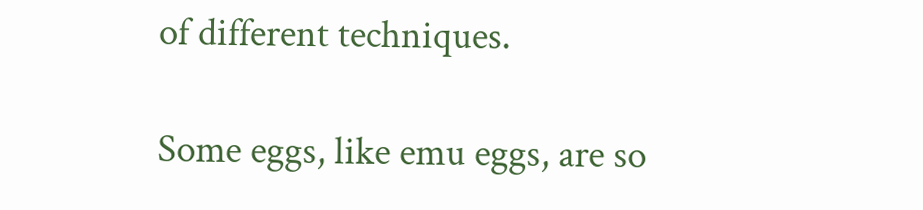of different techniques.

Some eggs, like emu eggs, are so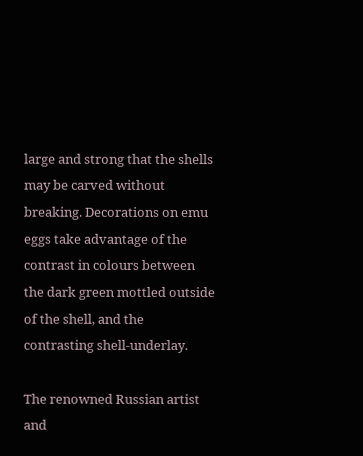large and strong that the shells may be carved without breaking. Decorations on emu eggs take advantage of the contrast in colours between the dark green mottled outside of the shell, and the contrasting shell-underlay.

The renowned Russian artist and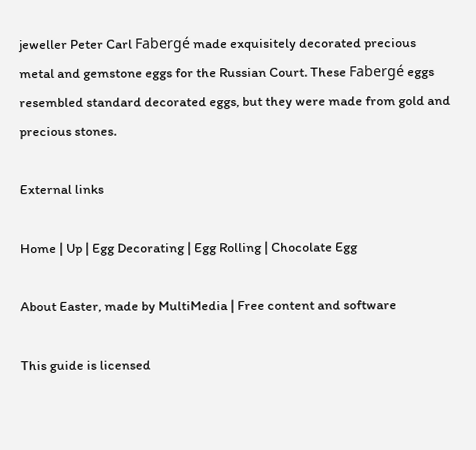jeweller Peter Carl Fabergé made exquisitely decorated precious metal and gemstone eggs for the Russian Court. These Fabergé eggs resembled standard decorated eggs, but they were made from gold and precious stones.

External links

Home | Up | Egg Decorating | Egg Rolling | Chocolate Egg

About Easter, made by MultiMedia | Free content and software

This guide is licensed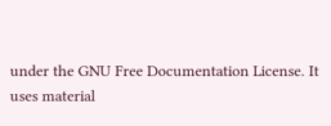under the GNU Free Documentation License. It uses material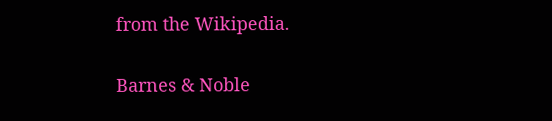from the Wikipedia.

Barnes & Noble